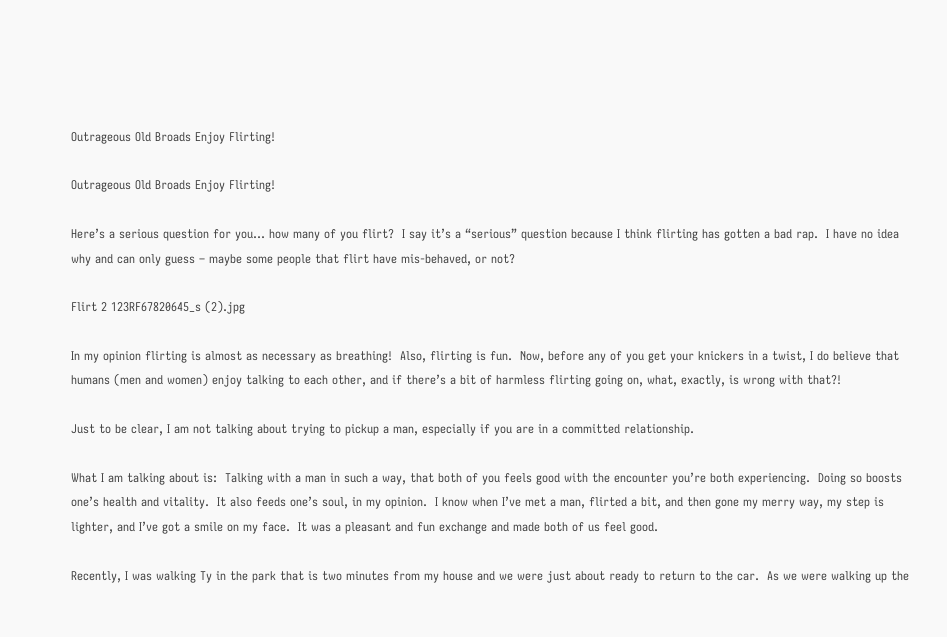Outrageous Old Broads Enjoy Flirting!

Outrageous Old Broads Enjoy Flirting!

Here’s a serious question for you… how many of you flirt?  I say it’s a “serious” question because I think flirting has gotten a bad rap.  I have no idea why and can only guess – maybe some people that flirt have mis-behaved, or not?

Flirt 2 123RF67820645_s (2).jpg

In my opinion flirting is almost as necessary as breathing!  Also, flirting is fun.  Now, before any of you get your knickers in a twist, I do believe that humans (men and women) enjoy talking to each other, and if there’s a bit of harmless flirting going on, what, exactly, is wrong with that?!

Just to be clear, I am not talking about trying to pickup a man, especially if you are in a committed relationship.

What I am talking about is:  Talking with a man in such a way, that both of you feels good with the encounter you’re both experiencing.  Doing so boosts one’s health and vitality.  It also feeds one’s soul, in my opinion.  I know when I’ve met a man, flirted a bit, and then gone my merry way, my step is lighter, and I’ve got a smile on my face.  It was a pleasant and fun exchange and made both of us feel good.

Recently, I was walking Ty in the park that is two minutes from my house and we were just about ready to return to the car.  As we were walking up the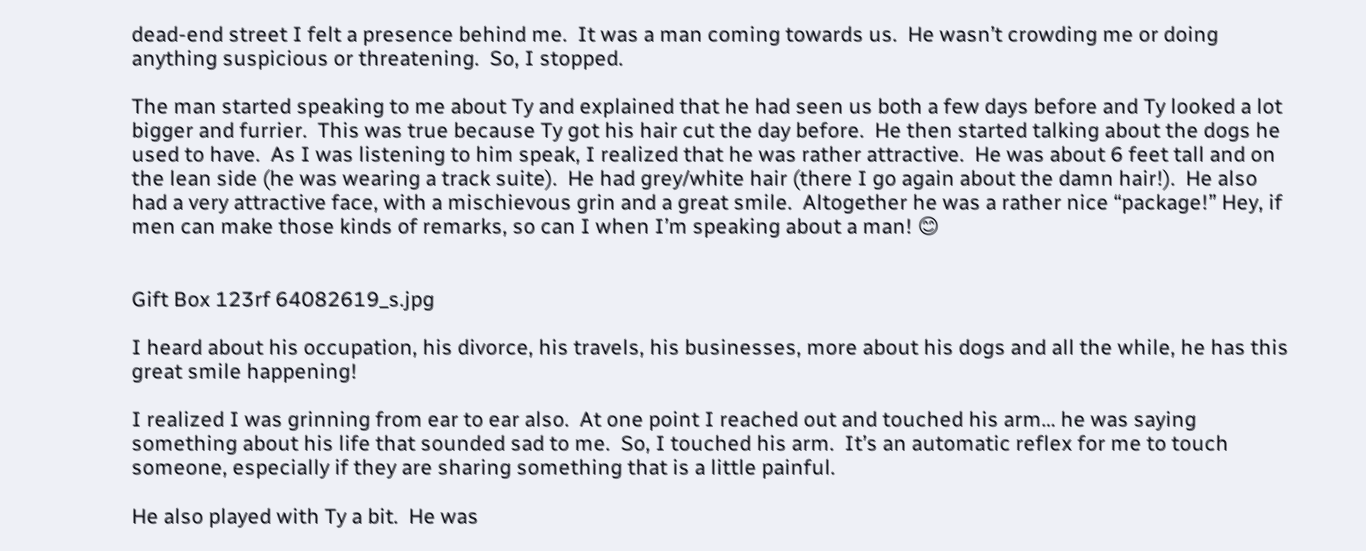dead-end street I felt a presence behind me.  It was a man coming towards us.  He wasn’t crowding me or doing anything suspicious or threatening.  So, I stopped.

The man started speaking to me about Ty and explained that he had seen us both a few days before and Ty looked a lot bigger and furrier.  This was true because Ty got his hair cut the day before.  He then started talking about the dogs he used to have.  As I was listening to him speak, I realized that he was rather attractive.  He was about 6 feet tall and on the lean side (he was wearing a track suite).  He had grey/white hair (there I go again about the damn hair!).  He also had a very attractive face, with a mischievous grin and a great smile.  Altogether he was a rather nice “package!” Hey, if men can make those kinds of remarks, so can I when I’m speaking about a man! 😊


Gift Box 123rf 64082619_s.jpg

I heard about his occupation, his divorce, his travels, his businesses, more about his dogs and all the while, he has this great smile happening!

I realized I was grinning from ear to ear also.  At one point I reached out and touched his arm… he was saying something about his life that sounded sad to me.  So, I touched his arm.  It’s an automatic reflex for me to touch someone, especially if they are sharing something that is a little painful.

He also played with Ty a bit.  He was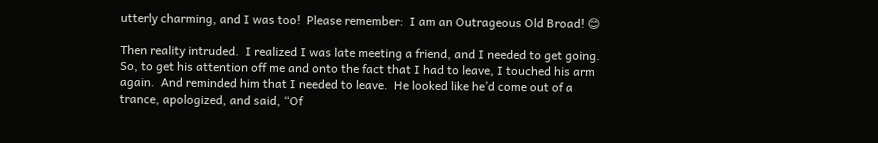utterly charming, and I was too!  Please remember:  I am an Outrageous Old Broad! 😊

Then reality intruded.  I realized I was late meeting a friend, and I needed to get going.  So, to get his attention off me and onto the fact that I had to leave, I touched his arm again.  And reminded him that I needed to leave.  He looked like he’d come out of a trance, apologized, and said, “Of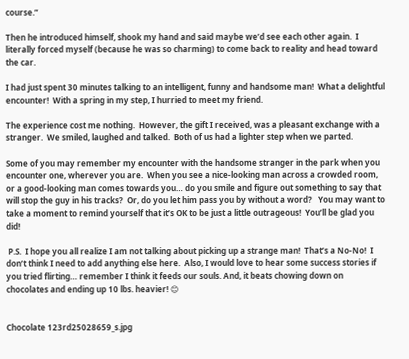course.”

Then he introduced himself, shook my hand and said maybe we’d see each other again.  I literally forced myself (because he was so charming) to come back to reality and head toward the car.

I had just spent 30 minutes talking to an intelligent, funny and handsome man!  What a delightful encounter!  With a spring in my step, I hurried to meet my friend.

The experience cost me nothing.  However, the gift I received, was a pleasant exchange with a stranger.  We smiled, laughed and talked.  Both of us had a lighter step when we parted.

Some of you may remember my encounter with the handsome stranger in the park when you encounter one, wherever you are.  When you see a nice-looking man across a crowded room, or a good-looking man comes towards you… do you smile and figure out something to say that will stop the guy in his tracks?  Or, do you let him pass you by without a word?   You may want to take a moment to remind yourself that it’s OK to be just a little outrageous!  You’ll be glad you did!

 P.S.  I hope you all realize I am not talking about picking up a strange man!  That’s a No-No!  I don’t think I need to add anything else here.  Also, I would love to hear some success stories if you tried flirting… remember I think it feeds our souls. And, it beats chowing down on chocolates and ending up 10 lbs. heavier! 😊


Chocolate 123rd25028659_s.jpg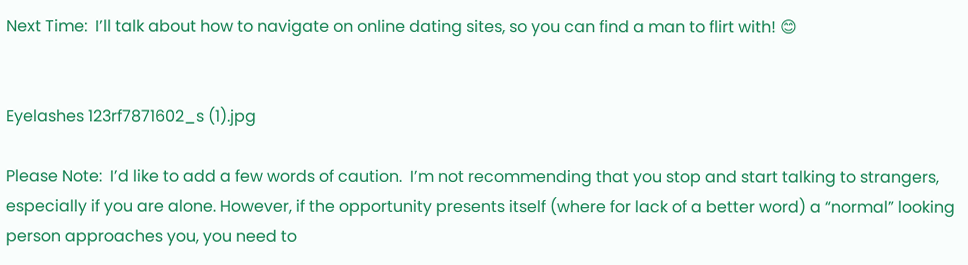Next Time:  I’ll talk about how to navigate on online dating sites, so you can find a man to flirt with! 😊


Eyelashes 123rf7871602_s (1).jpg

Please Note:  I’d like to add a few words of caution.  I’m not recommending that you stop and start talking to strangers, especially if you are alone. However, if the opportunity presents itself (where for lack of a better word) a “normal” looking person approaches you, you need to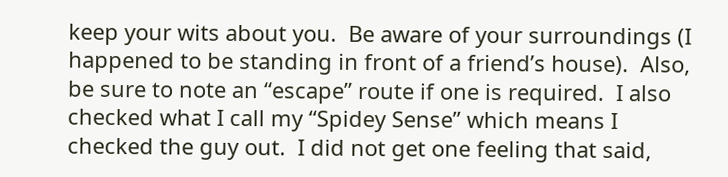keep your wits about you.  Be aware of your surroundings (I happened to be standing in front of a friend’s house).  Also, be sure to note an “escape” route if one is required.  I also checked what I call my “Spidey Sense” which means I checked the guy out.  I did not get one feeling that said,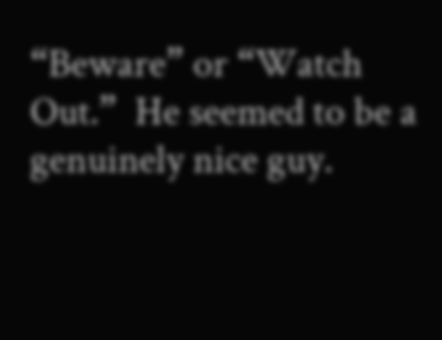“Beware” or “Watch Out.”  He seemed to be a genuinely nice guy.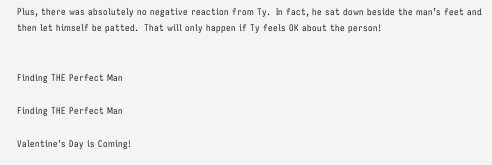Plus, there was absolutely no negative reaction from Ty.  In fact, he sat down beside the man’s feet and then let himself be patted.  That will only happen if Ty feels OK about the person!


Finding THE Perfect Man

Finding THE Perfect Man

Valentine's Day is Coming!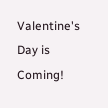Valentine's Day is Coming!